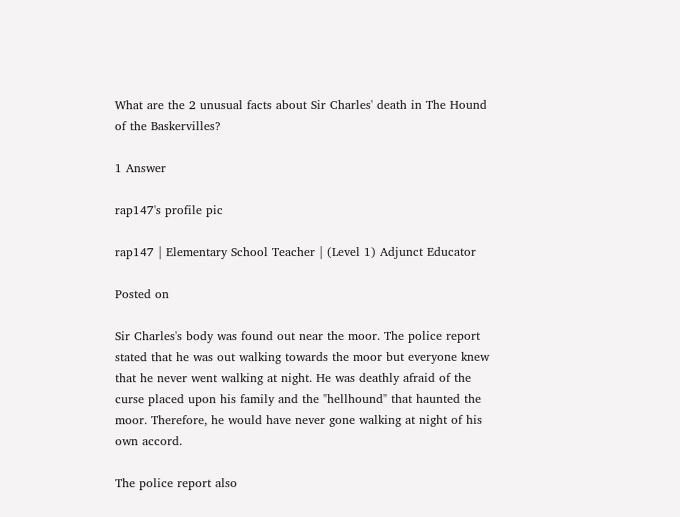What are the 2 unusual facts about Sir Charles' death in The Hound of the Baskervilles?

1 Answer

rap147's profile pic

rap147 | Elementary School Teacher | (Level 1) Adjunct Educator

Posted on

Sir Charles's body was found out near the moor. The police report stated that he was out walking towards the moor but everyone knew that he never went walking at night. He was deathly afraid of the curse placed upon his family and the "hellhound" that haunted the moor. Therefore, he would have never gone walking at night of his own accord.

The police report also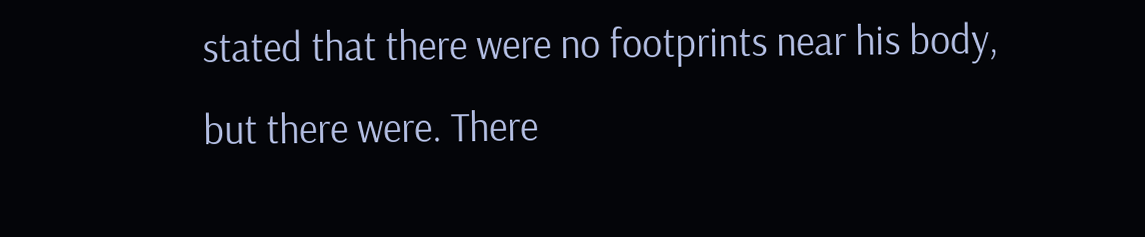stated that there were no footprints near his body, but there were. There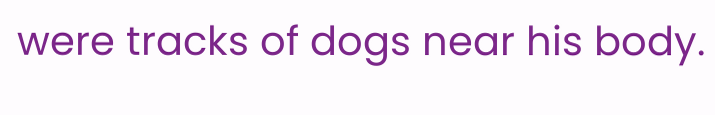were tracks of dogs near his body.